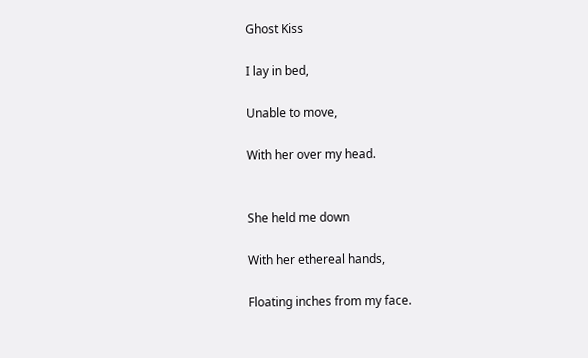Ghost Kiss

I lay in bed,

Unable to move,

With her over my head.


She held me down

With her ethereal hands,

Floating inches from my face.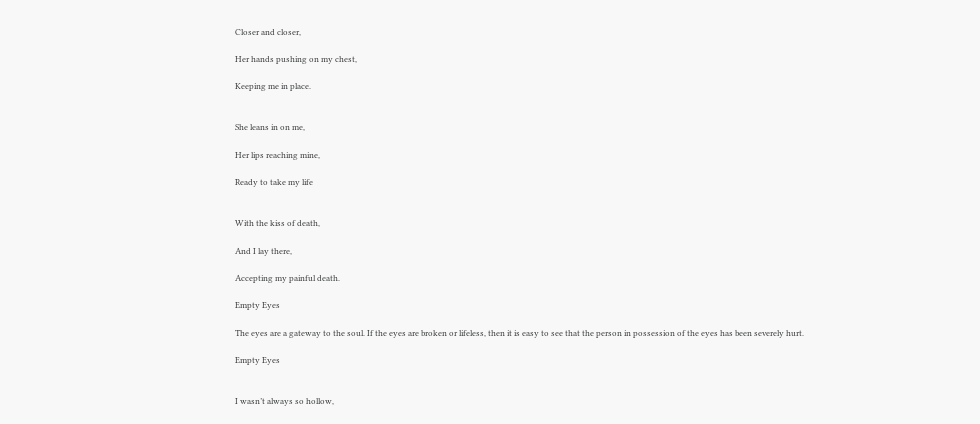Closer and closer,

Her hands pushing on my chest,

Keeping me in place.


She leans in on me,

Her lips reaching mine,

Ready to take my life


With the kiss of death,

And I lay there,

Accepting my painful death.

Empty Eyes

The eyes are a gateway to the soul. If the eyes are broken or lifeless, then it is easy to see that the person in possession of the eyes has been severely hurt.

Empty Eyes


I wasn’t always so hollow,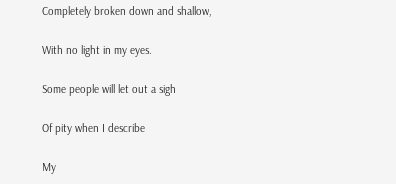Completely broken down and shallow,

With no light in my eyes.

Some people will let out a sigh

Of pity when I describe

My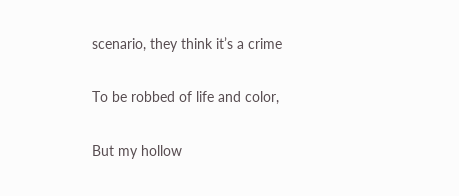scenario, they think it’s a crime

To be robbed of life and color,

But my hollow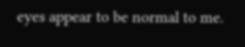eyes appear to be normal to me.